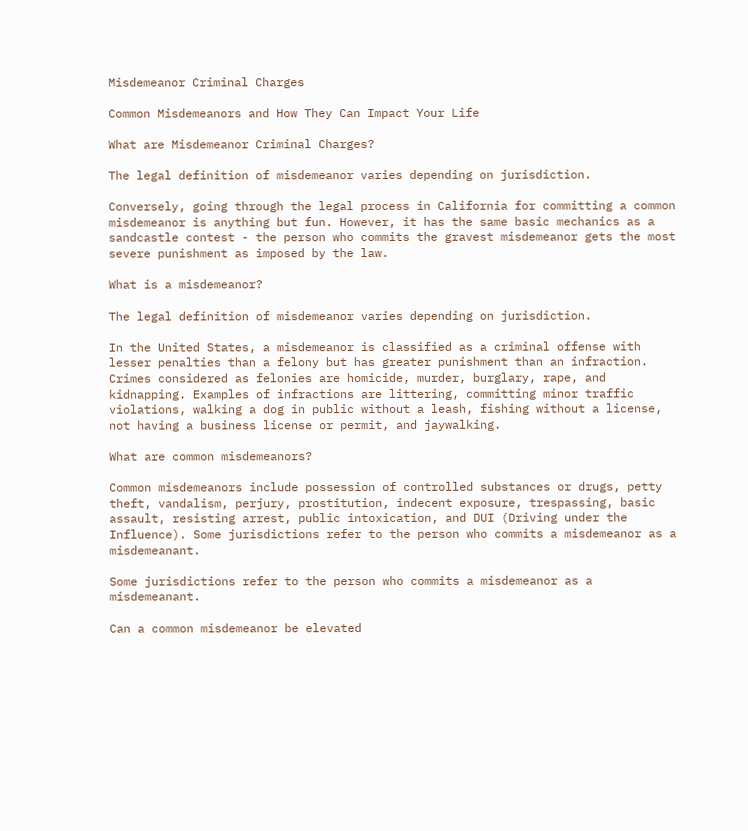Misdemeanor Criminal Charges

Common Misdemeanors and How They Can Impact Your Life

What are Misdemeanor Criminal Charges?

The legal definition of misdemeanor varies depending on jurisdiction.

Conversely, going through the legal process in California for committing a common misdemeanor is anything but fun. However, it has the same basic mechanics as a sandcastle contest - the person who commits the gravest misdemeanor gets the most severe punishment as imposed by the law.

What is a misdemeanor?

The legal definition of misdemeanor varies depending on jurisdiction.

In the United States, a misdemeanor is classified as a criminal offense with lesser penalties than a felony but has greater punishment than an infraction. Crimes considered as felonies are homicide, murder, burglary, rape, and kidnapping. Examples of infractions are littering, committing minor traffic violations, walking a dog in public without a leash, fishing without a license, not having a business license or permit, and jaywalking.

What are common misdemeanors?

Common misdemeanors include possession of controlled substances or drugs, petty theft, vandalism, perjury, prostitution, indecent exposure, trespassing, basic assault, resisting arrest, public intoxication, and DUI (Driving under the Influence). Some jurisdictions refer to the person who commits a misdemeanor as a misdemeanant.

Some jurisdictions refer to the person who commits a misdemeanor as a misdemeanant.

Can a common misdemeanor be elevated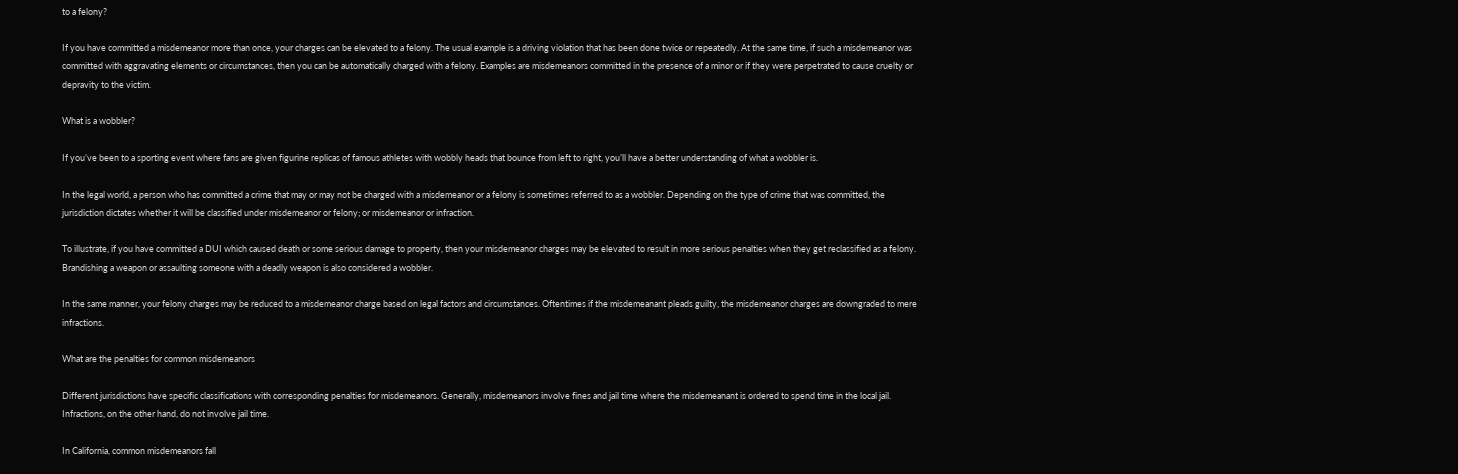to a felony?

If you have committed a misdemeanor more than once, your charges can be elevated to a felony. The usual example is a driving violation that has been done twice or repeatedly. At the same time, if such a misdemeanor was committed with aggravating elements or circumstances, then you can be automatically charged with a felony. Examples are misdemeanors committed in the presence of a minor or if they were perpetrated to cause cruelty or depravity to the victim.

What is a wobbler?

If you’ve been to a sporting event where fans are given figurine replicas of famous athletes with wobbly heads that bounce from left to right, you’ll have a better understanding of what a wobbler is.

In the legal world, a person who has committed a crime that may or may not be charged with a misdemeanor or a felony is sometimes referred to as a wobbler. Depending on the type of crime that was committed, the jurisdiction dictates whether it will be classified under misdemeanor or felony; or misdemeanor or infraction.

To illustrate, if you have committed a DUI which caused death or some serious damage to property, then your misdemeanor charges may be elevated to result in more serious penalties when they get reclassified as a felony. Brandishing a weapon or assaulting someone with a deadly weapon is also considered a wobbler.

In the same manner, your felony charges may be reduced to a misdemeanor charge based on legal factors and circumstances. Oftentimes if the misdemeanant pleads guilty, the misdemeanor charges are downgraded to mere infractions.

What are the penalties for common misdemeanors

Different jurisdictions have specific classifications with corresponding penalties for misdemeanors. Generally, misdemeanors involve fines and jail time where the misdemeanant is ordered to spend time in the local jail. Infractions, on the other hand, do not involve jail time.

In California, common misdemeanors fall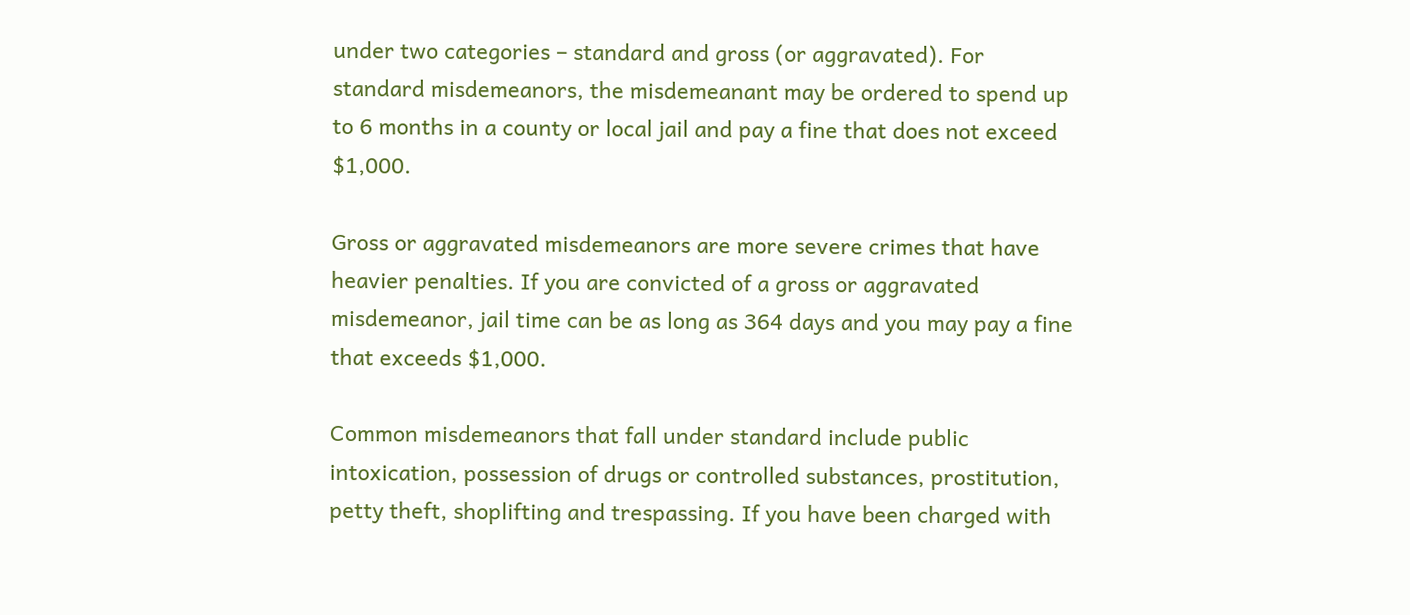under two categories – standard and gross (or aggravated). For standard misdemeanors, the misdemeanant may be ordered to spend up to 6 months in a county or local jail and pay a fine that does not exceed $1,000.

Gross or aggravated misdemeanors are more severe crimes that have heavier penalties. If you are convicted of a gross or aggravated misdemeanor, jail time can be as long as 364 days and you may pay a fine that exceeds $1,000.

Common misdemeanors that fall under standard include public intoxication, possession of drugs or controlled substances, prostitution, petty theft, shoplifting and trespassing. If you have been charged with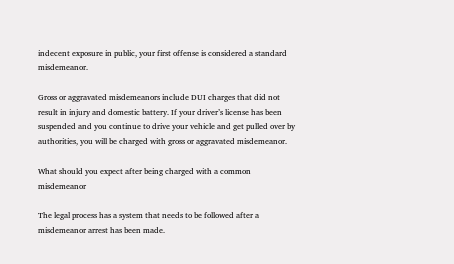indecent exposure in public, your first offense is considered a standard misdemeanor.

Gross or aggravated misdemeanors include DUI charges that did not result in injury and domestic battery. If your driver’s license has been suspended and you continue to drive your vehicle and get pulled over by authorities, you will be charged with gross or aggravated misdemeanor.

What should you expect after being charged with a common misdemeanor

The legal process has a system that needs to be followed after a misdemeanor arrest has been made.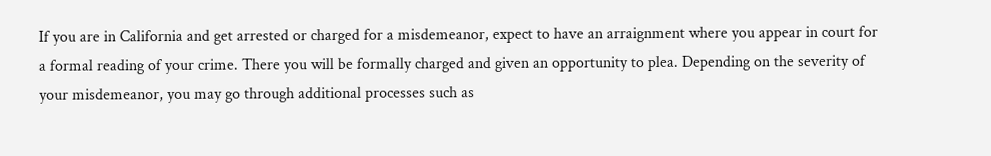If you are in California and get arrested or charged for a misdemeanor, expect to have an arraignment where you appear in court for a formal reading of your crime. There you will be formally charged and given an opportunity to plea. Depending on the severity of your misdemeanor, you may go through additional processes such as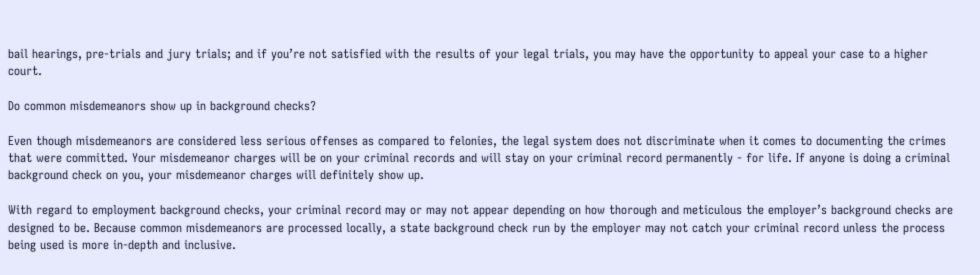bail hearings, pre-trials and jury trials; and if you’re not satisfied with the results of your legal trials, you may have the opportunity to appeal your case to a higher court.

Do common misdemeanors show up in background checks?

Even though misdemeanors are considered less serious offenses as compared to felonies, the legal system does not discriminate when it comes to documenting the crimes that were committed. Your misdemeanor charges will be on your criminal records and will stay on your criminal record permanently - for life. If anyone is doing a criminal background check on you, your misdemeanor charges will definitely show up.

With regard to employment background checks, your criminal record may or may not appear depending on how thorough and meticulous the employer’s background checks are designed to be. Because common misdemeanors are processed locally, a state background check run by the employer may not catch your criminal record unless the process being used is more in-depth and inclusive.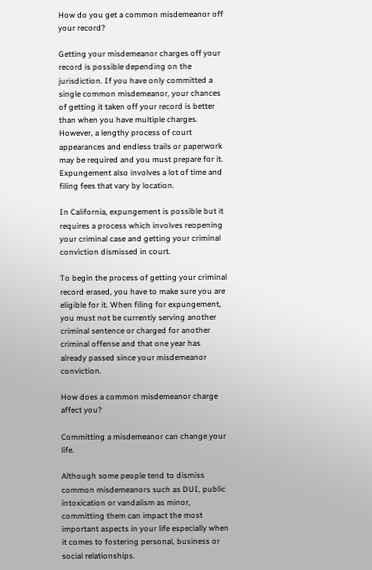How do you get a common misdemeanor off your record?

Getting your misdemeanor charges off your record is possible depending on the jurisdiction. If you have only committed a single common misdemeanor, your chances of getting it taken off your record is better than when you have multiple charges. However, a lengthy process of court appearances and endless trails or paperwork may be required and you must prepare for it. Expungement also involves a lot of time and filing fees that vary by location.

In California, expungement is possible but it requires a process which involves reopening your criminal case and getting your criminal conviction dismissed in court.

To begin the process of getting your criminal record erased, you have to make sure you are eligible for it. When filing for expungement, you must not be currently serving another criminal sentence or charged for another criminal offense and that one year has already passed since your misdemeanor conviction.

How does a common misdemeanor charge affect you?

Committing a misdemeanor can change your life.

Although some people tend to dismiss common misdemeanors such as DUI, public intoxication or vandalism as minor, committing them can impact the most important aspects in your life especially when it comes to fostering personal, business or social relationships.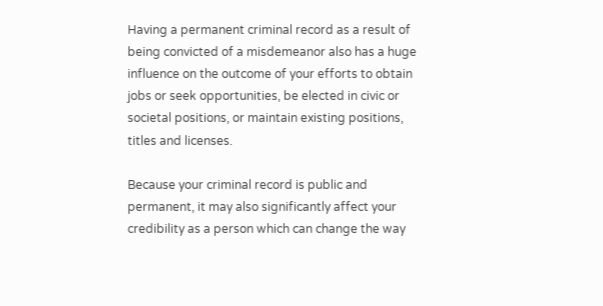Having a permanent criminal record as a result of being convicted of a misdemeanor also has a huge influence on the outcome of your efforts to obtain jobs or seek opportunities, be elected in civic or societal positions, or maintain existing positions, titles and licenses.

Because your criminal record is public and permanent, it may also significantly affect your credibility as a person which can change the way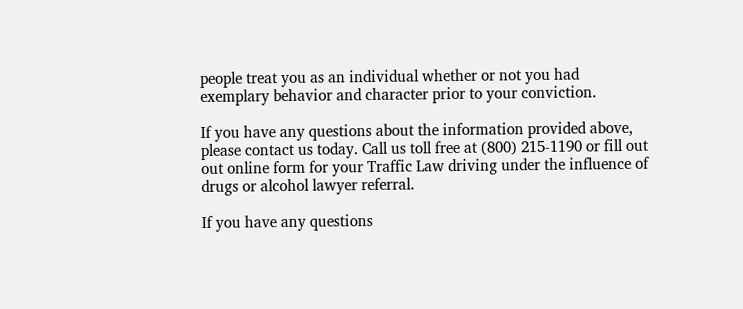people treat you as an individual whether or not you had exemplary behavior and character prior to your conviction.

If you have any questions about the information provided above, please contact us today. Call us toll free at (800) 215-1190 or fill out out online form for your Traffic Law driving under the influence of drugs or alcohol lawyer referral.

If you have any questions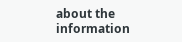about the information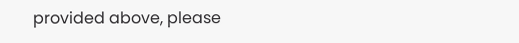provided above, please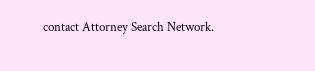contact Attorney Search Network.